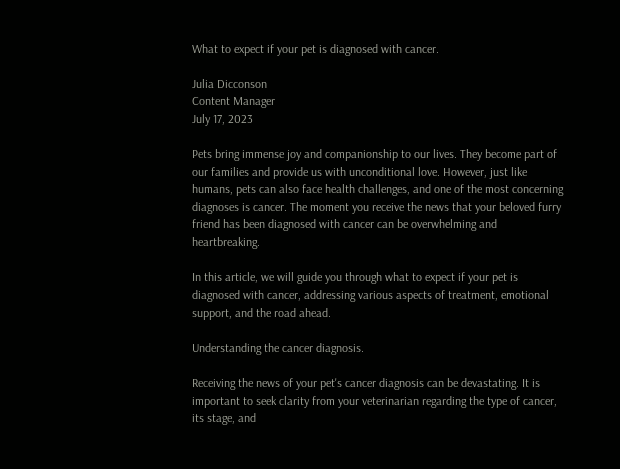What to expect if your pet is diagnosed with cancer.

Julia Dicconson
Content Manager
July 17, 2023

Pets bring immense joy and companionship to our lives. They become part of our families and provide us with unconditional love. However, just like humans, pets can also face health challenges, and one of the most concerning diagnoses is cancer. The moment you receive the news that your beloved furry friend has been diagnosed with cancer can be overwhelming and heartbreaking.

In this article, we will guide you through what to expect if your pet is diagnosed with cancer, addressing various aspects of treatment, emotional support, and the road ahead.

Understanding the cancer diagnosis.

Receiving the news of your pet's cancer diagnosis can be devastating. It is important to seek clarity from your veterinarian regarding the type of cancer, its stage, and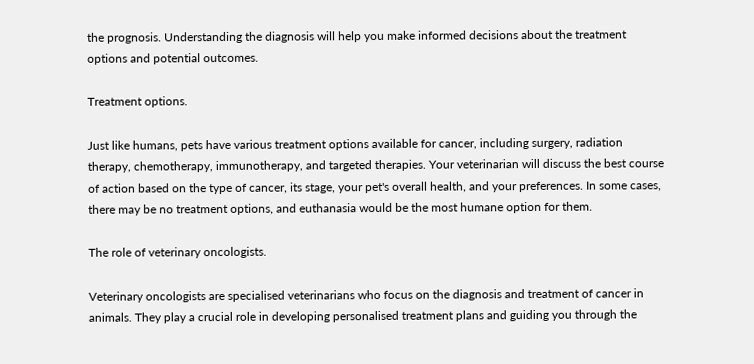the prognosis. Understanding the diagnosis will help you make informed decisions about the treatment options and potential outcomes.

Treatment options.

Just like humans, pets have various treatment options available for cancer, including surgery, radiation therapy, chemotherapy, immunotherapy, and targeted therapies. Your veterinarian will discuss the best course of action based on the type of cancer, its stage, your pet's overall health, and your preferences. In some cases, there may be no treatment options, and euthanasia would be the most humane option for them.

The role of veterinary oncologists.

Veterinary oncologists are specialised veterinarians who focus on the diagnosis and treatment of cancer in animals. They play a crucial role in developing personalised treatment plans and guiding you through the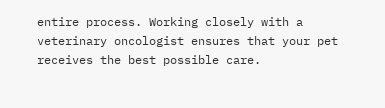entire process. Working closely with a veterinary oncologist ensures that your pet receives the best possible care.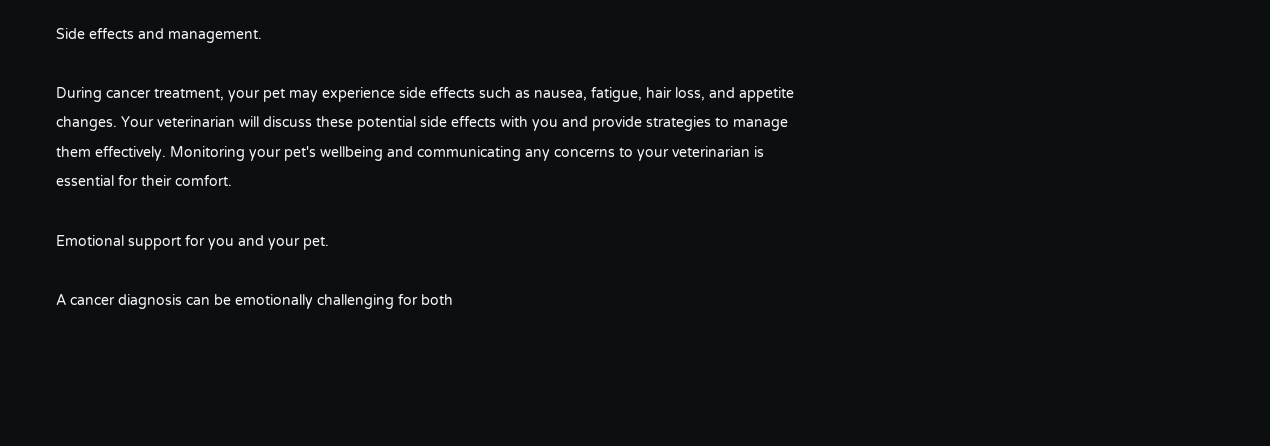Side effects and management.

During cancer treatment, your pet may experience side effects such as nausea, fatigue, hair loss, and appetite changes. Your veterinarian will discuss these potential side effects with you and provide strategies to manage them effectively. Monitoring your pet's wellbeing and communicating any concerns to your veterinarian is essential for their comfort.

Emotional support for you and your pet.

A cancer diagnosis can be emotionally challenging for both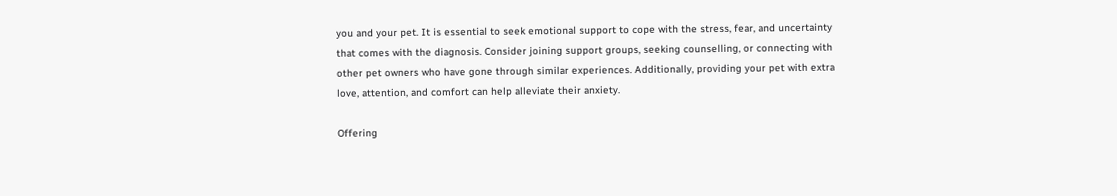you and your pet. It is essential to seek emotional support to cope with the stress, fear, and uncertainty that comes with the diagnosis. Consider joining support groups, seeking counselling, or connecting with other pet owners who have gone through similar experiences. Additionally, providing your pet with extra love, attention, and comfort can help alleviate their anxiety.

Offering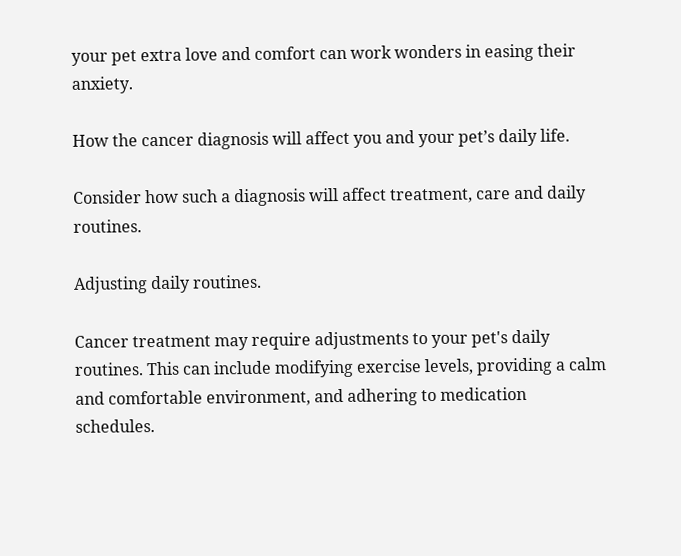your pet extra love and comfort can work wonders in easing their anxiety.

How the cancer diagnosis will affect you and your pet’s daily life.

Consider how such a diagnosis will affect treatment, care and daily routines.

Adjusting daily routines.

Cancer treatment may require adjustments to your pet's daily routines. This can include modifying exercise levels, providing a calm and comfortable environment, and adhering to medication schedules.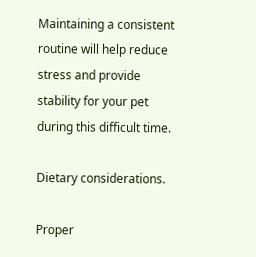Maintaining a consistent routine will help reduce stress and provide stability for your pet during this difficult time.

Dietary considerations.

Proper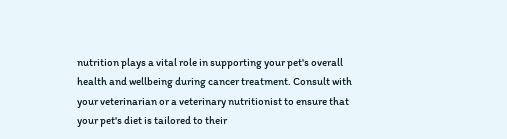nutrition plays a vital role in supporting your pet's overall health and wellbeing during cancer treatment. Consult with your veterinarian or a veterinary nutritionist to ensure that your pet's diet is tailored to their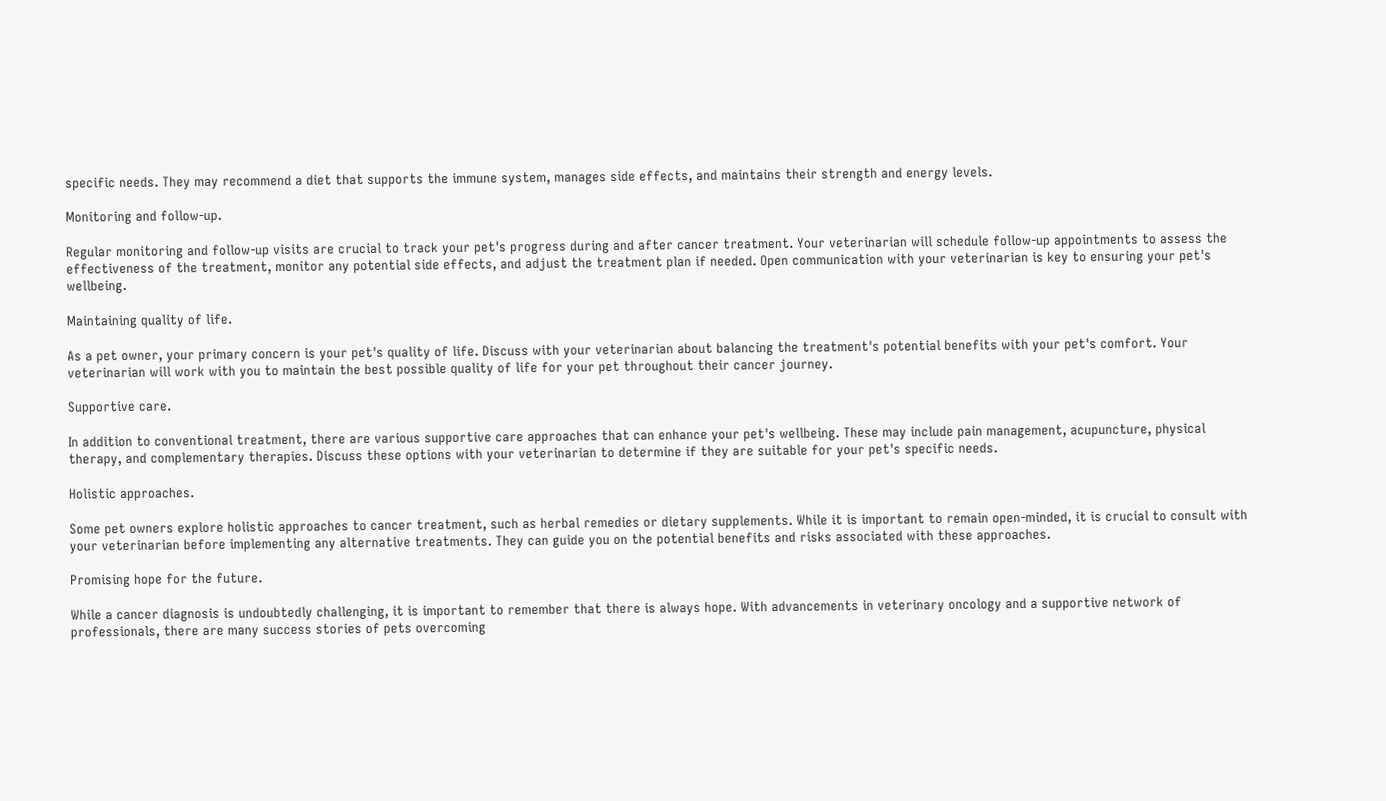specific needs. They may recommend a diet that supports the immune system, manages side effects, and maintains their strength and energy levels.

Monitoring and follow-up.

Regular monitoring and follow-up visits are crucial to track your pet's progress during and after cancer treatment. Your veterinarian will schedule follow-up appointments to assess the effectiveness of the treatment, monitor any potential side effects, and adjust the treatment plan if needed. Open communication with your veterinarian is key to ensuring your pet's wellbeing.

Maintaining quality of life.

As a pet owner, your primary concern is your pet's quality of life. Discuss with your veterinarian about balancing the treatment's potential benefits with your pet's comfort. Your veterinarian will work with you to maintain the best possible quality of life for your pet throughout their cancer journey.

Supportive care.

In addition to conventional treatment, there are various supportive care approaches that can enhance your pet's wellbeing. These may include pain management, acupuncture, physical therapy, and complementary therapies. Discuss these options with your veterinarian to determine if they are suitable for your pet's specific needs.

Holistic approaches.

Some pet owners explore holistic approaches to cancer treatment, such as herbal remedies or dietary supplements. While it is important to remain open-minded, it is crucial to consult with your veterinarian before implementing any alternative treatments. They can guide you on the potential benefits and risks associated with these approaches.

Promising hope for the future.

While a cancer diagnosis is undoubtedly challenging, it is important to remember that there is always hope. With advancements in veterinary oncology and a supportive network of professionals, there are many success stories of pets overcoming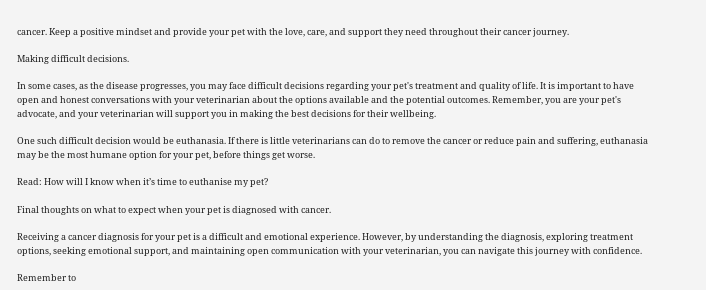cancer. Keep a positive mindset and provide your pet with the love, care, and support they need throughout their cancer journey.

Making difficult decisions.

In some cases, as the disease progresses, you may face difficult decisions regarding your pet's treatment and quality of life. It is important to have open and honest conversations with your veterinarian about the options available and the potential outcomes. Remember, you are your pet's advocate, and your veterinarian will support you in making the best decisions for their wellbeing.

One such difficult decision would be euthanasia. If there is little veterinarians can do to remove the cancer or reduce pain and suffering, euthanasia may be the most humane option for your pet, before things get worse.

Read: How will I know when it’s time to euthanise my pet?

Final thoughts on what to expect when your pet is diagnosed with cancer.

Receiving a cancer diagnosis for your pet is a difficult and emotional experience. However, by understanding the diagnosis, exploring treatment options, seeking emotional support, and maintaining open communication with your veterinarian, you can navigate this journey with confidence.

Remember to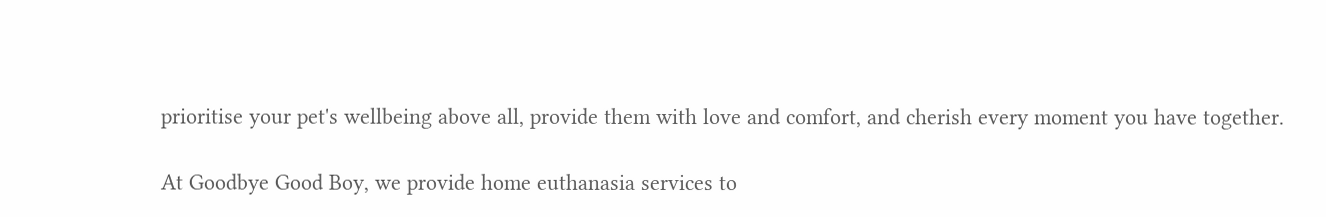prioritise your pet's wellbeing above all, provide them with love and comfort, and cherish every moment you have together.

At Goodbye Good Boy, we provide home euthanasia services to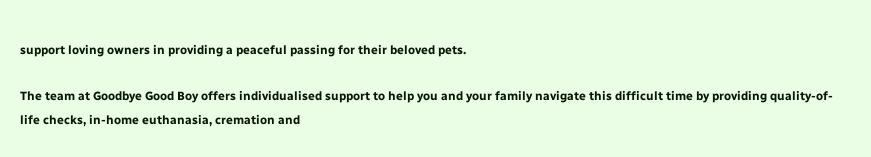support loving owners in providing a peaceful passing for their beloved pets.

The team at Goodbye Good Boy offers individualised support to help you and your family navigate this difficult time by providing quality-of-life checks, in-home euthanasia, cremation and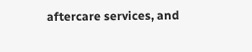aftercare services, and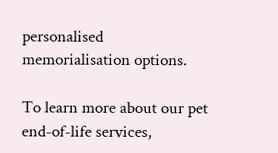personalised memorialisation options.

To learn more about our pet end-of-life services,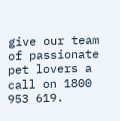give our team of passionate pet lovers a call on 1800 953 619.